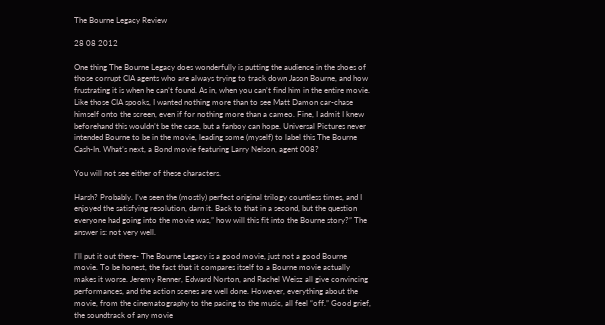The Bourne Legacy Review

28 08 2012

One thing The Bourne Legacy does wonderfully is putting the audience in the shoes of those corrupt CIA agents who are always trying to track down Jason Bourne, and how frustrating it is when he can’t found. As in, when you can’t find him in the entire movie. Like those CIA spooks, I wanted nothing more than to see Matt Damon car-chase himself onto the screen, even if for nothing more than a cameo. Fine, I admit I knew beforehand this wouldn’t be the case, but a fanboy can hope. Universal Pictures never intended Bourne to be in the movie, leading some (myself) to label this The Bourne Cash-In. What’s next, a Bond movie featuring Larry Nelson, agent 008?

You will not see either of these characters.

Harsh? Probably. I’ve seen the (mostly) perfect original trilogy countless times, and I enjoyed the satisfying resolution, darn it. Back to that in a second, but the question everyone had going into the movie was,” how will this fit into the Bourne story?” The answer is: not very well.

I’ll put it out there- The Bourne Legacy is a good movie, just not a good Bourne movie. To be honest, the fact that it compares itself to a Bourne movie actually makes it worse. Jeremy Renner, Edward Norton, and Rachel Weisz all give convincing performances, and the action scenes are well done. However, everything about the movie, from the cinematography to the pacing to the music, all feel “off.” Good grief, the soundtrack of any movie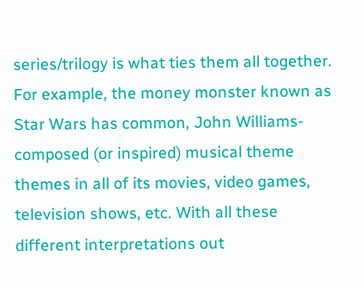series/trilogy is what ties them all together. For example, the money monster known as Star Wars has common, John Williams-composed (or inspired) musical theme themes in all of its movies, video games, television shows, etc. With all these different interpretations out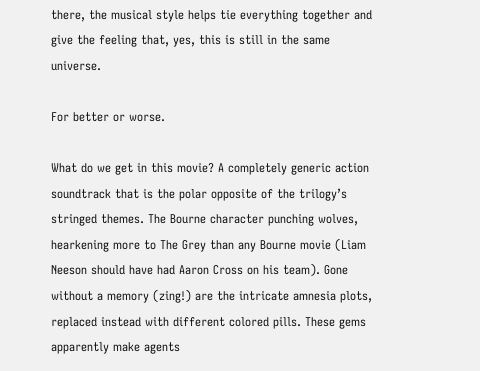there, the musical style helps tie everything together and give the feeling that, yes, this is still in the same universe.

For better or worse.

What do we get in this movie? A completely generic action soundtrack that is the polar opposite of the trilogy’s stringed themes. The Bourne character punching wolves, hearkening more to The Grey than any Bourne movie (Liam Neeson should have had Aaron Cross on his team). Gone without a memory (zing!) are the intricate amnesia plots, replaced instead with different colored pills. These gems apparently make agents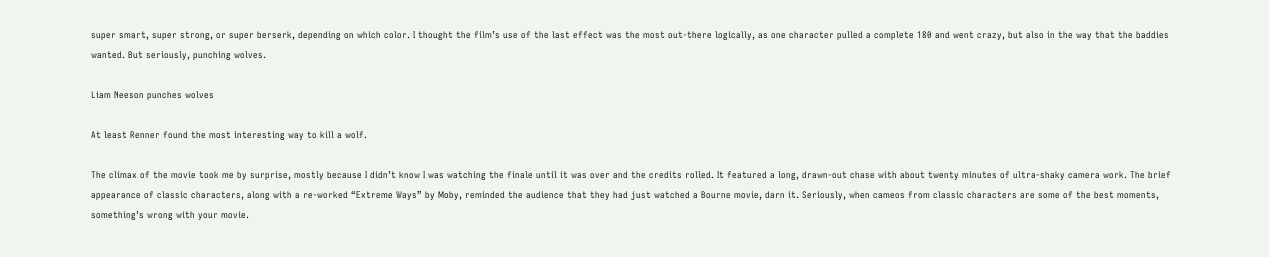super smart, super strong, or super berserk, depending on which color. I thought the film’s use of the last effect was the most out-there logically, as one character pulled a complete 180 and went crazy, but also in the way that the baddies wanted. But seriously, punching wolves.

Liam Neeson punches wolves

At least Renner found the most interesting way to kill a wolf.

The climax of the movie took me by surprise, mostly because I didn’t know I was watching the finale until it was over and the credits rolled. It featured a long, drawn-out chase with about twenty minutes of ultra-shaky camera work. The brief appearance of classic characters, along with a re-worked “Extreme Ways” by Moby, reminded the audience that they had just watched a Bourne movie, darn it. Seriously, when cameos from classic characters are some of the best moments, something’s wrong with your movie.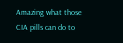Amazing what those CIA pills can do to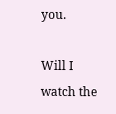you.

Will I watch the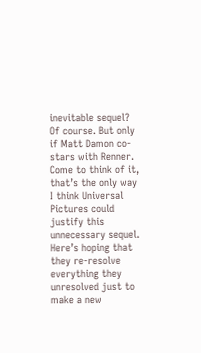inevitable sequel? Of course. But only if Matt Damon co-stars with Renner. Come to think of it, that’s the only way I think Universal Pictures could justify this unnecessary sequel.  Here’s hoping that they re-resolve everything they unresolved just to make a new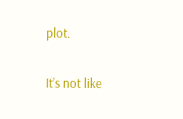plot.

It’s not like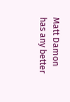Matt Damon has any better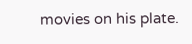movies on his plate.